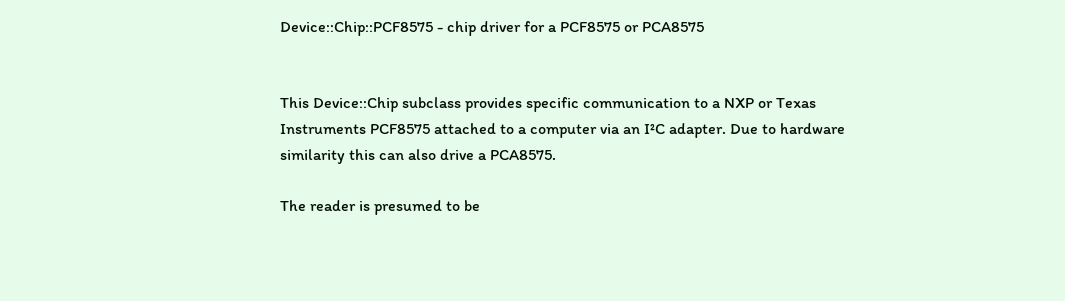Device::Chip::PCF8575 - chip driver for a PCF8575 or PCA8575


This Device::Chip subclass provides specific communication to a NXP or Texas Instruments PCF8575 attached to a computer via an I²C adapter. Due to hardware similarity this can also drive a PCA8575.

The reader is presumed to be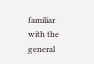familiar with the general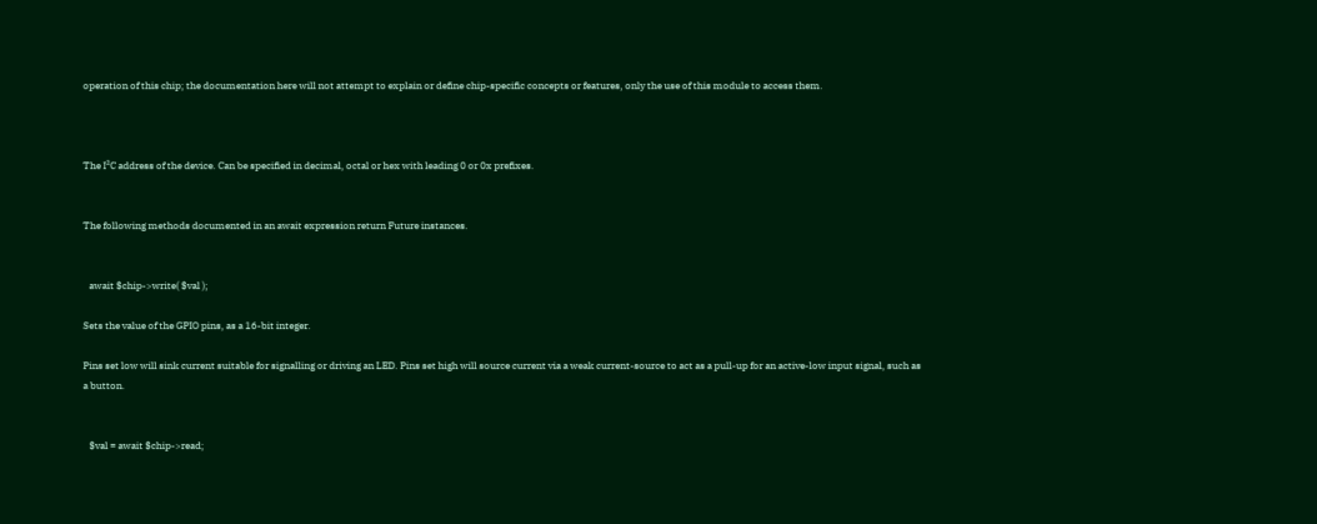operation of this chip; the documentation here will not attempt to explain or define chip-specific concepts or features, only the use of this module to access them.



The I²C address of the device. Can be specified in decimal, octal or hex with leading 0 or 0x prefixes.


The following methods documented in an await expression return Future instances.


   await $chip->write( $val );

Sets the value of the GPIO pins, as a 16-bit integer.

Pins set low will sink current suitable for signalling or driving an LED. Pins set high will source current via a weak current-source to act as a pull-up for an active-low input signal, such as a button.


   $val = await $chip->read;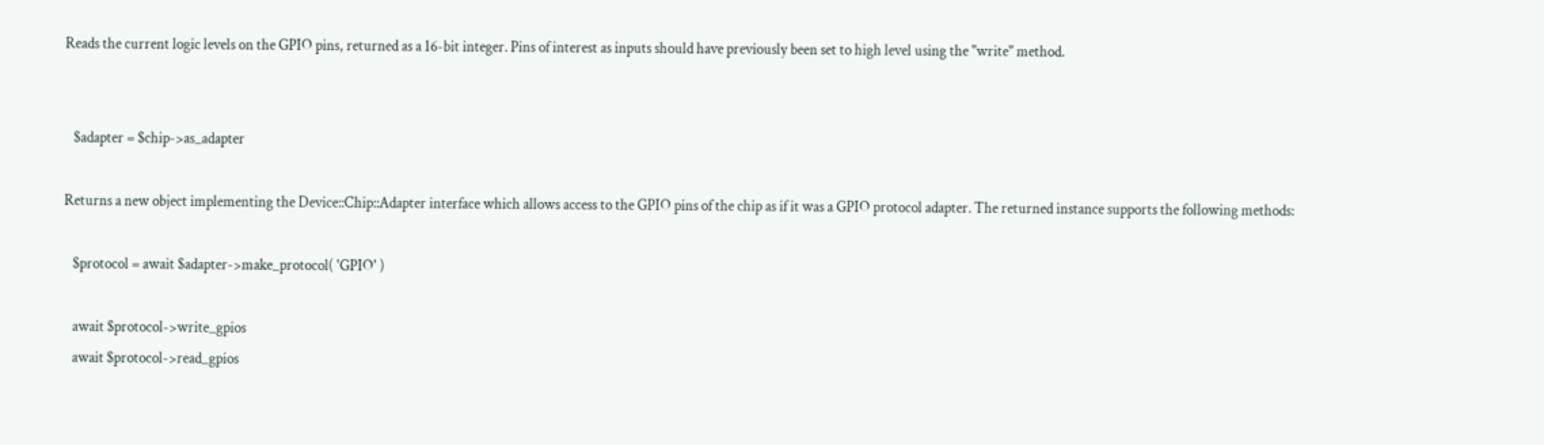Reads the current logic levels on the GPIO pins, returned as a 16-bit integer. Pins of interest as inputs should have previously been set to high level using the "write" method.


   $adapter = $chip->as_adapter

Returns a new object implementing the Device::Chip::Adapter interface which allows access to the GPIO pins of the chip as if it was a GPIO protocol adapter. The returned instance supports the following methods:

   $protocol = await $adapter->make_protocol( 'GPIO' )

   await $protocol->write_gpios
   await $protocol->read_gpios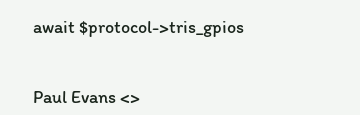await $protocol->tris_gpios


Paul Evans <>